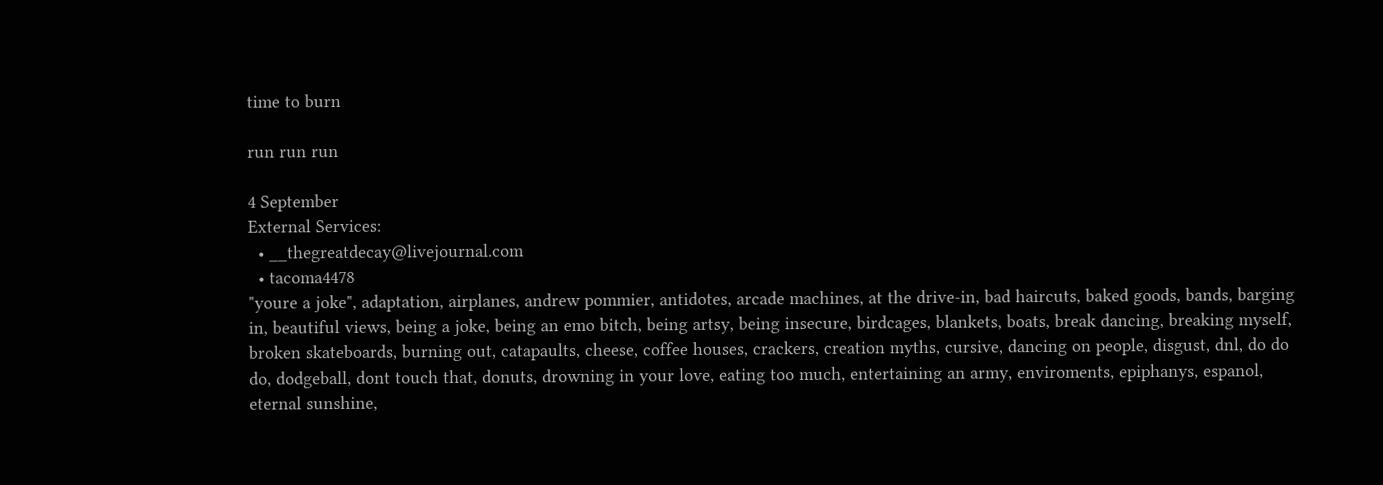time to burn

run run run

4 September
External Services:
  • __thegreatdecay@livejournal.com
  • tacoma4478
"youre a joke", adaptation, airplanes, andrew pommier, antidotes, arcade machines, at the drive-in, bad haircuts, baked goods, bands, barging in, beautiful views, being a joke, being an emo bitch, being artsy, being insecure, birdcages, blankets, boats, break dancing, breaking myself, broken skateboards, burning out, catapaults, cheese, coffee houses, crackers, creation myths, cursive, dancing on people, disgust, dnl, do do do, dodgeball, dont touch that, donuts, drowning in your love, eating too much, entertaining an army, enviroments, epiphanys, espanol, eternal sunshine,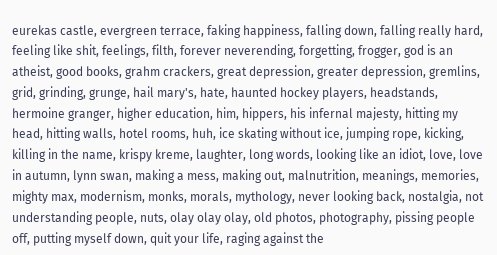eurekas castle, evergreen terrace, faking happiness, falling down, falling really hard, feeling like shit, feelings, filth, forever neverending, forgetting, frogger, god is an atheist, good books, grahm crackers, great depression, greater depression, gremlins, grid, grinding, grunge, hail mary's, hate, haunted hockey players, headstands, hermoine granger, higher education, him, hippers, his infernal majesty, hitting my head, hitting walls, hotel rooms, huh, ice skating without ice, jumping rope, kicking, killing in the name, krispy kreme, laughter, long words, looking like an idiot, love, love in autumn, lynn swan, making a mess, making out, malnutrition, meanings, memories, mighty max, modernism, monks, morals, mythology, never looking back, nostalgia, not understanding people, nuts, olay olay olay, old photos, photography, pissing people off, putting myself down, quit your life, raging against the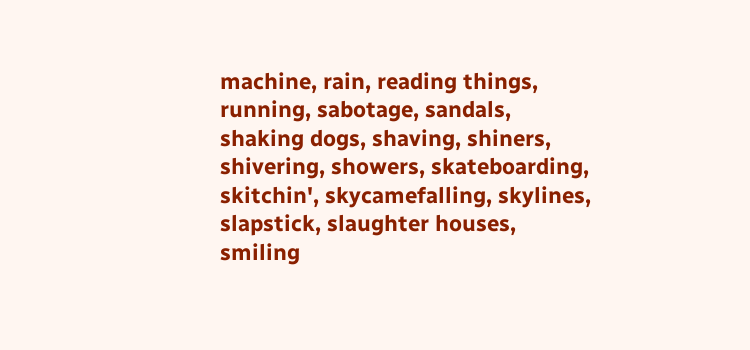machine, rain, reading things, running, sabotage, sandals, shaking dogs, shaving, shiners, shivering, showers, skateboarding, skitchin', skycamefalling, skylines, slapstick, slaughter houses, smiling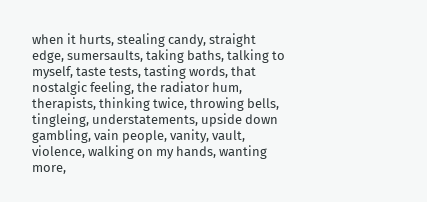when it hurts, stealing candy, straight edge, sumersaults, taking baths, talking to myself, taste tests, tasting words, that nostalgic feeling, the radiator hum, therapists, thinking twice, throwing bells, tingleing, understatements, upside down gambling, vain people, vanity, vault, violence, walking on my hands, wanting more,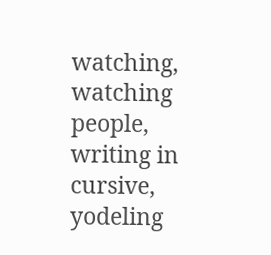watching, watching people, writing in cursive, yodeling